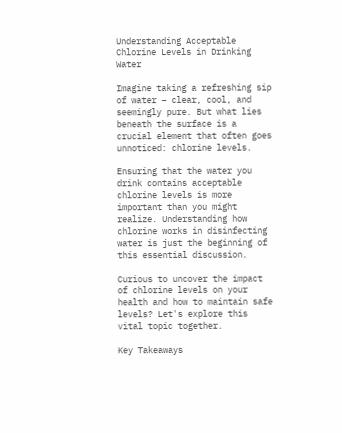Understanding Acceptable Chlorine Levels in Drinking Water

Imagine taking a refreshing sip of water – clear, cool, and seemingly pure. But what lies beneath the surface is a crucial element that often goes unnoticed: chlorine levels.

Ensuring that the water you drink contains acceptable chlorine levels is more important than you might realize. Understanding how chlorine works in disinfecting water is just the beginning of this essential discussion.

Curious to uncover the impact of chlorine levels on your health and how to maintain safe levels? Let's explore this vital topic together.

Key Takeaways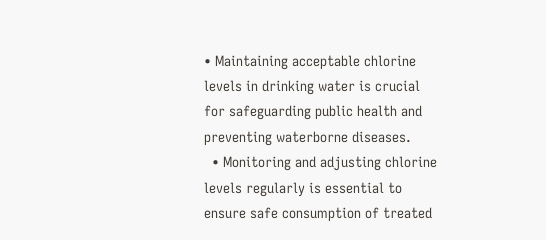• Maintaining acceptable chlorine levels in drinking water is crucial for safeguarding public health and preventing waterborne diseases.
  • Monitoring and adjusting chlorine levels regularly is essential to ensure safe consumption of treated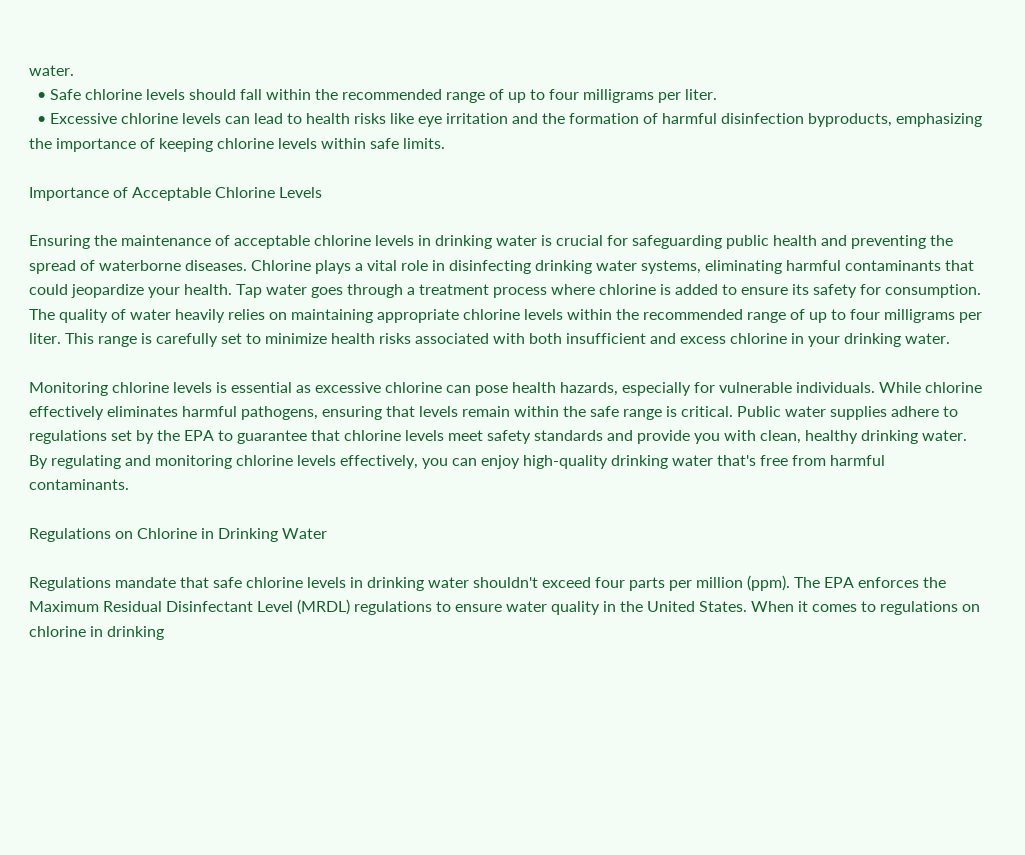water.
  • Safe chlorine levels should fall within the recommended range of up to four milligrams per liter.
  • Excessive chlorine levels can lead to health risks like eye irritation and the formation of harmful disinfection byproducts, emphasizing the importance of keeping chlorine levels within safe limits.

Importance of Acceptable Chlorine Levels

Ensuring the maintenance of acceptable chlorine levels in drinking water is crucial for safeguarding public health and preventing the spread of waterborne diseases. Chlorine plays a vital role in disinfecting drinking water systems, eliminating harmful contaminants that could jeopardize your health. Tap water goes through a treatment process where chlorine is added to ensure its safety for consumption. The quality of water heavily relies on maintaining appropriate chlorine levels within the recommended range of up to four milligrams per liter. This range is carefully set to minimize health risks associated with both insufficient and excess chlorine in your drinking water.

Monitoring chlorine levels is essential as excessive chlorine can pose health hazards, especially for vulnerable individuals. While chlorine effectively eliminates harmful pathogens, ensuring that levels remain within the safe range is critical. Public water supplies adhere to regulations set by the EPA to guarantee that chlorine levels meet safety standards and provide you with clean, healthy drinking water. By regulating and monitoring chlorine levels effectively, you can enjoy high-quality drinking water that's free from harmful contaminants.

Regulations on Chlorine in Drinking Water

Regulations mandate that safe chlorine levels in drinking water shouldn't exceed four parts per million (ppm). The EPA enforces the Maximum Residual Disinfectant Level (MRDL) regulations to ensure water quality in the United States. When it comes to regulations on chlorine in drinking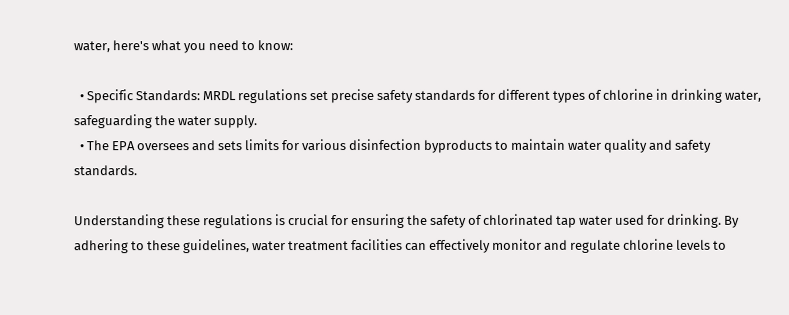water, here's what you need to know:

  • Specific Standards: MRDL regulations set precise safety standards for different types of chlorine in drinking water, safeguarding the water supply.
  • The EPA oversees and sets limits for various disinfection byproducts to maintain water quality and safety standards.

Understanding these regulations is crucial for ensuring the safety of chlorinated tap water used for drinking. By adhering to these guidelines, water treatment facilities can effectively monitor and regulate chlorine levels to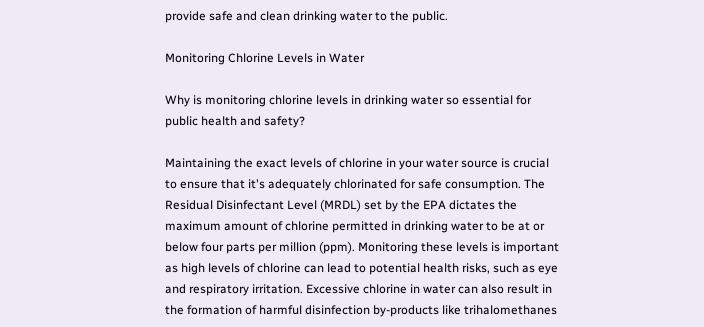provide safe and clean drinking water to the public.

Monitoring Chlorine Levels in Water

Why is monitoring chlorine levels in drinking water so essential for public health and safety?

Maintaining the exact levels of chlorine in your water source is crucial to ensure that it's adequately chlorinated for safe consumption. The Residual Disinfectant Level (MRDL) set by the EPA dictates the maximum amount of chlorine permitted in drinking water to be at or below four parts per million (ppm). Monitoring these levels is important as high levels of chlorine can lead to potential health risks, such as eye and respiratory irritation. Excessive chlorine in water can also result in the formation of harmful disinfection by-products like trihalomethanes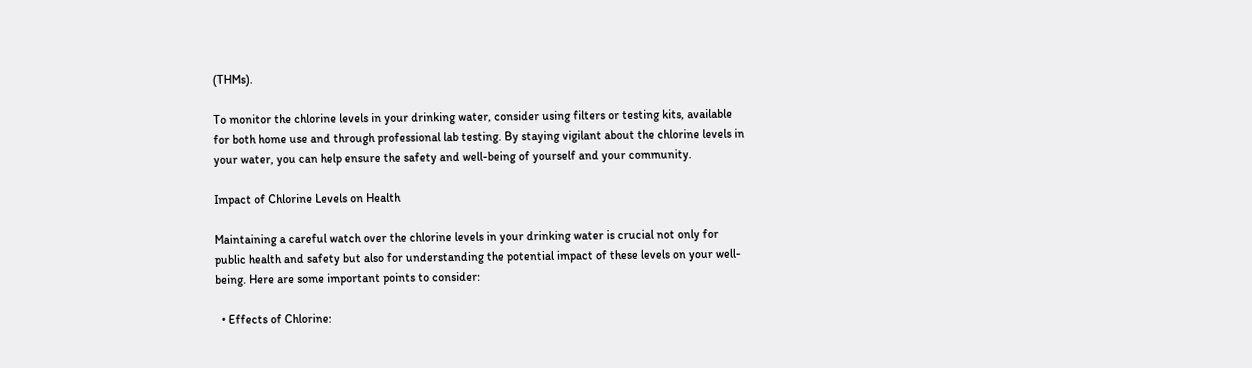(THMs).

To monitor the chlorine levels in your drinking water, consider using filters or testing kits, available for both home use and through professional lab testing. By staying vigilant about the chlorine levels in your water, you can help ensure the safety and well-being of yourself and your community.

Impact of Chlorine Levels on Health

Maintaining a careful watch over the chlorine levels in your drinking water is crucial not only for public health and safety but also for understanding the potential impact of these levels on your well-being. Here are some important points to consider:

  • Effects of Chlorine: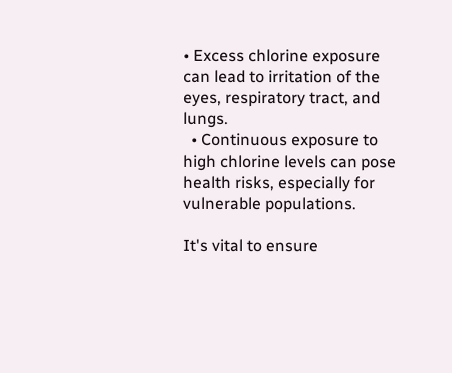• Excess chlorine exposure can lead to irritation of the eyes, respiratory tract, and lungs.
  • Continuous exposure to high chlorine levels can pose health risks, especially for vulnerable populations.

It's vital to ensure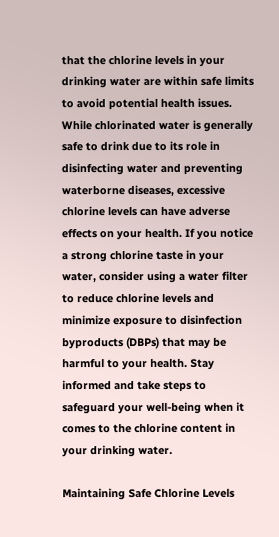that the chlorine levels in your drinking water are within safe limits to avoid potential health issues. While chlorinated water is generally safe to drink due to its role in disinfecting water and preventing waterborne diseases, excessive chlorine levels can have adverse effects on your health. If you notice a strong chlorine taste in your water, consider using a water filter to reduce chlorine levels and minimize exposure to disinfection byproducts (DBPs) that may be harmful to your health. Stay informed and take steps to safeguard your well-being when it comes to the chlorine content in your drinking water.

Maintaining Safe Chlorine Levels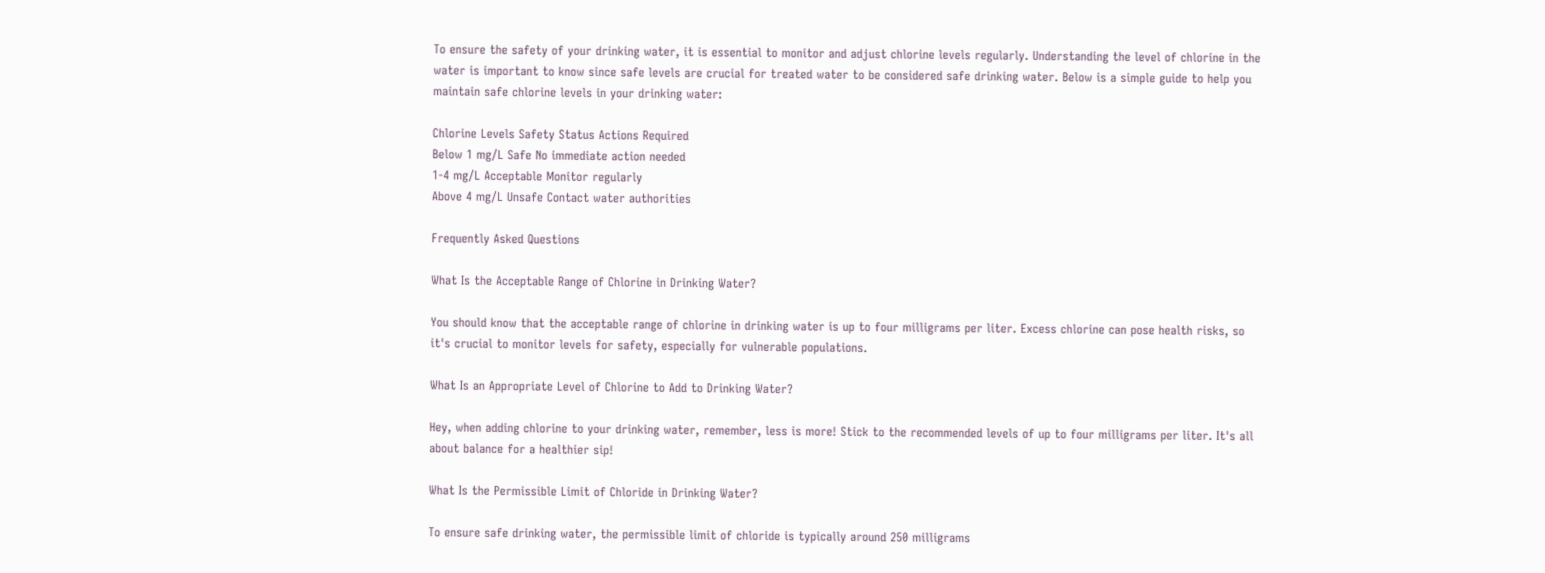To ensure the safety of your drinking water, it is essential to monitor and adjust chlorine levels regularly. Understanding the level of chlorine in the water is important to know since safe levels are crucial for treated water to be considered safe drinking water. Below is a simple guide to help you maintain safe chlorine levels in your drinking water:

Chlorine Levels Safety Status Actions Required
Below 1 mg/L Safe No immediate action needed
1-4 mg/L Acceptable Monitor regularly
Above 4 mg/L Unsafe Contact water authorities

Frequently Asked Questions

What Is the Acceptable Range of Chlorine in Drinking Water?

You should know that the acceptable range of chlorine in drinking water is up to four milligrams per liter. Excess chlorine can pose health risks, so it's crucial to monitor levels for safety, especially for vulnerable populations.

What Is an Appropriate Level of Chlorine to Add to Drinking Water?

Hey, when adding chlorine to your drinking water, remember, less is more! Stick to the recommended levels of up to four milligrams per liter. It's all about balance for a healthier sip!

What Is the Permissible Limit of Chloride in Drinking Water?

To ensure safe drinking water, the permissible limit of chloride is typically around 250 milligrams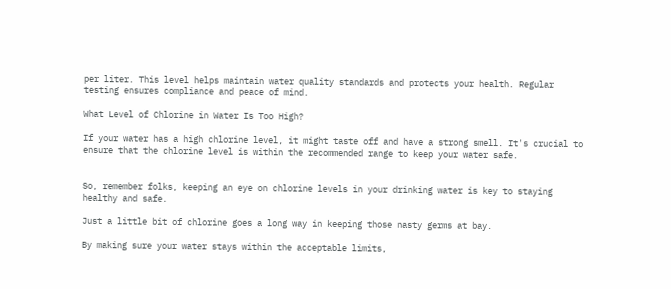per liter. This level helps maintain water quality standards and protects your health. Regular testing ensures compliance and peace of mind.

What Level of Chlorine in Water Is Too High?

If your water has a high chlorine level, it might taste off and have a strong smell. It's crucial to ensure that the chlorine level is within the recommended range to keep your water safe.


So, remember folks, keeping an eye on chlorine levels in your drinking water is key to staying healthy and safe.

Just a little bit of chlorine goes a long way in keeping those nasty germs at bay.

By making sure your water stays within the acceptable limits,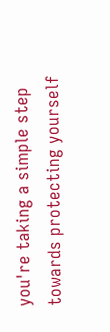you're taking a simple step towards protecting yourself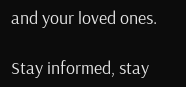and your loved ones.

Stay informed, stay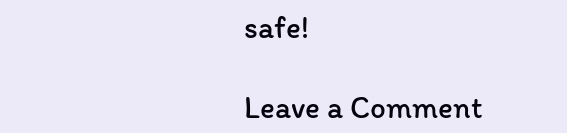safe!

Leave a Comment